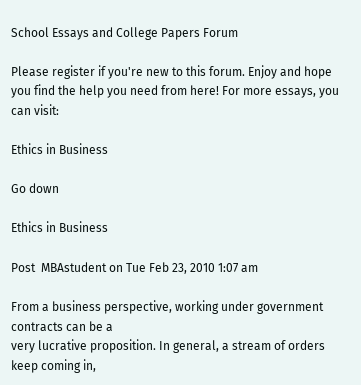School Essays and College Papers Forum

Please register if you're new to this forum. Enjoy and hope you find the help you need from here! For more essays, you can visit:

Ethics in Business

Go down

Ethics in Business

Post  MBAstudent on Tue Feb 23, 2010 1:07 am

From a business perspective, working under government contracts can be a
very lucrative proposition. In general, a stream of orders keep coming in,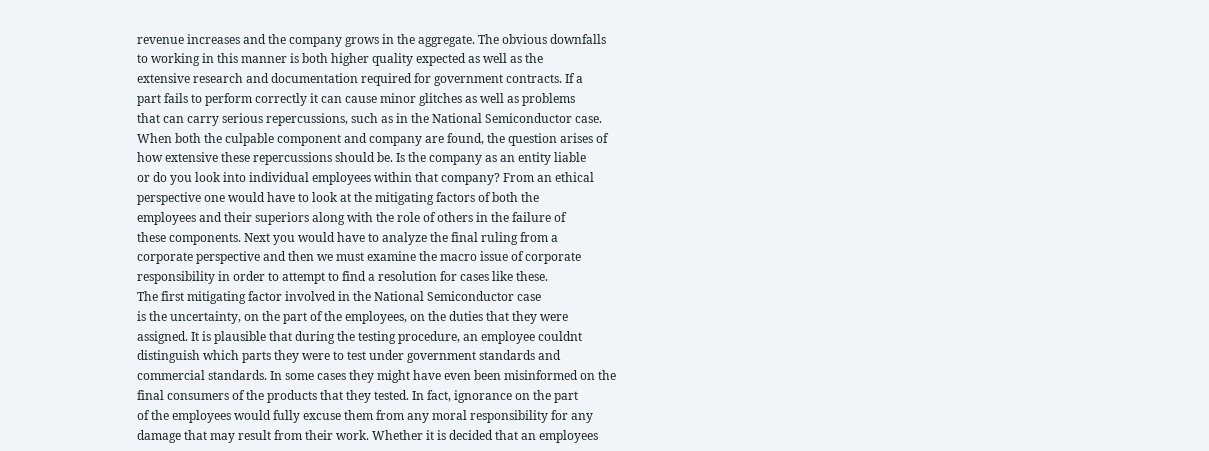revenue increases and the company grows in the aggregate. The obvious downfalls
to working in this manner is both higher quality expected as well as the
extensive research and documentation required for government contracts. If a
part fails to perform correctly it can cause minor glitches as well as problems
that can carry serious repercussions, such as in the National Semiconductor case.
When both the culpable component and company are found, the question arises of
how extensive these repercussions should be. Is the company as an entity liable
or do you look into individual employees within that company? From an ethical
perspective one would have to look at the mitigating factors of both the
employees and their superiors along with the role of others in the failure of
these components. Next you would have to analyze the final ruling from a
corporate perspective and then we must examine the macro issue of corporate
responsibility in order to attempt to find a resolution for cases like these.
The first mitigating factor involved in the National Semiconductor case
is the uncertainty, on the part of the employees, on the duties that they were
assigned. It is plausible that during the testing procedure, an employee couldnt
distinguish which parts they were to test under government standards and
commercial standards. In some cases they might have even been misinformed on the
final consumers of the products that they tested. In fact, ignorance on the part
of the employees would fully excuse them from any moral responsibility for any
damage that may result from their work. Whether it is decided that an employees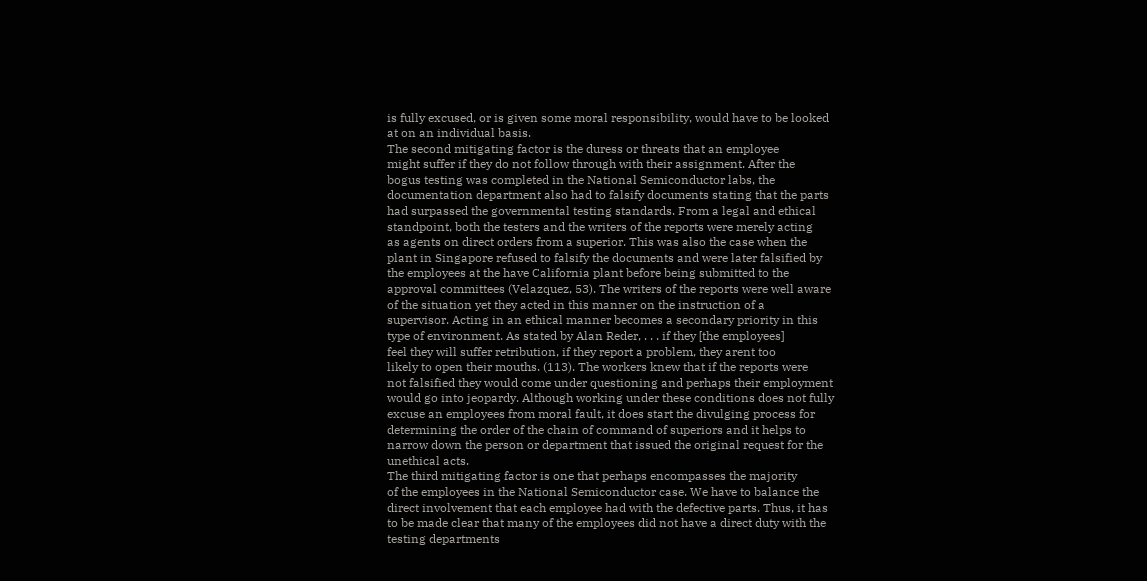is fully excused, or is given some moral responsibility, would have to be looked
at on an individual basis.
The second mitigating factor is the duress or threats that an employee
might suffer if they do not follow through with their assignment. After the
bogus testing was completed in the National Semiconductor labs, the
documentation department also had to falsify documents stating that the parts
had surpassed the governmental testing standards. From a legal and ethical
standpoint, both the testers and the writers of the reports were merely acting
as agents on direct orders from a superior. This was also the case when the
plant in Singapore refused to falsify the documents and were later falsified by
the employees at the have California plant before being submitted to the
approval committees (Velazquez, 53). The writers of the reports were well aware
of the situation yet they acted in this manner on the instruction of a
supervisor. Acting in an ethical manner becomes a secondary priority in this
type of environment. As stated by Alan Reder, . . . if they [the employees]
feel they will suffer retribution, if they report a problem, they arent too
likely to open their mouths. (113). The workers knew that if the reports were
not falsified they would come under questioning and perhaps their employment
would go into jeopardy. Although working under these conditions does not fully
excuse an employees from moral fault, it does start the divulging process for
determining the order of the chain of command of superiors and it helps to
narrow down the person or department that issued the original request for the
unethical acts.
The third mitigating factor is one that perhaps encompasses the majority
of the employees in the National Semiconductor case. We have to balance the
direct involvement that each employee had with the defective parts. Thus, it has
to be made clear that many of the employees did not have a direct duty with the
testing departments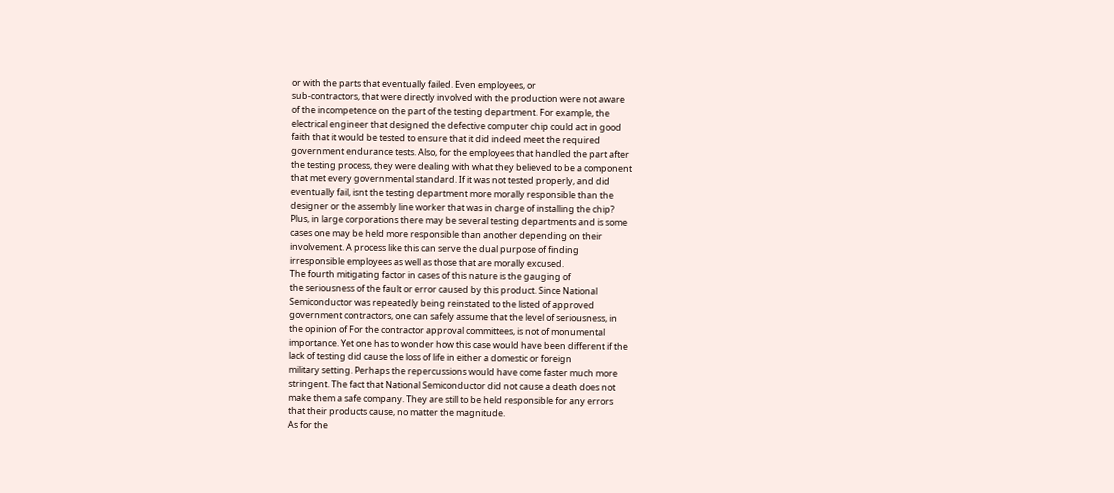or with the parts that eventually failed. Even employees, or
sub-contractors, that were directly involved with the production were not aware
of the incompetence on the part of the testing department. For example, the
electrical engineer that designed the defective computer chip could act in good
faith that it would be tested to ensure that it did indeed meet the required
government endurance tests. Also, for the employees that handled the part after
the testing process, they were dealing with what they believed to be a component
that met every governmental standard. If it was not tested properly, and did
eventually fail, isnt the testing department more morally responsible than the
designer or the assembly line worker that was in charge of installing the chip?
Plus, in large corporations there may be several testing departments and is some
cases one may be held more responsible than another depending on their
involvement. A process like this can serve the dual purpose of finding
irresponsible employees as well as those that are morally excused.
The fourth mitigating factor in cases of this nature is the gauging of
the seriousness of the fault or error caused by this product. Since National
Semiconductor was repeatedly being reinstated to the listed of approved
government contractors, one can safely assume that the level of seriousness, in
the opinion of For the contractor approval committees, is not of monumental
importance. Yet one has to wonder how this case would have been different if the
lack of testing did cause the loss of life in either a domestic or foreign
military setting. Perhaps the repercussions would have come faster much more
stringent. The fact that National Semiconductor did not cause a death does not
make them a safe company. They are still to be held responsible for any errors
that their products cause, no matter the magnitude.
As for the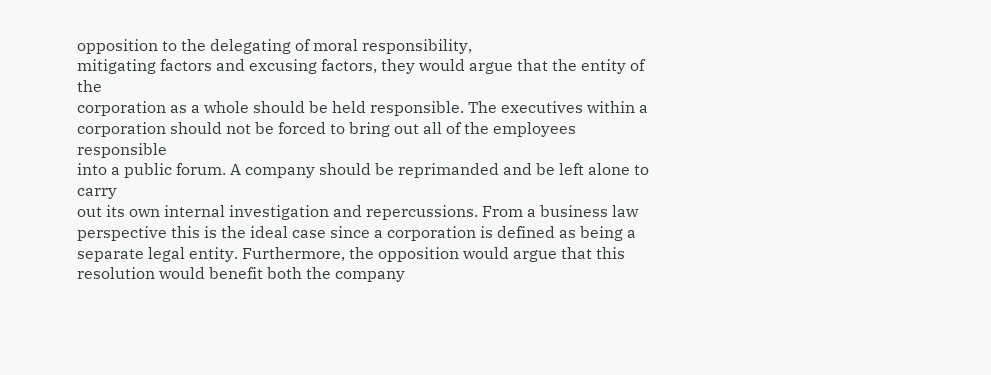opposition to the delegating of moral responsibility,
mitigating factors and excusing factors, they would argue that the entity of the
corporation as a whole should be held responsible. The executives within a
corporation should not be forced to bring out all of the employees responsible
into a public forum. A company should be reprimanded and be left alone to carry
out its own internal investigation and repercussions. From a business law
perspective this is the ideal case since a corporation is defined as being a
separate legal entity. Furthermore, the opposition would argue that this
resolution would benefit both the company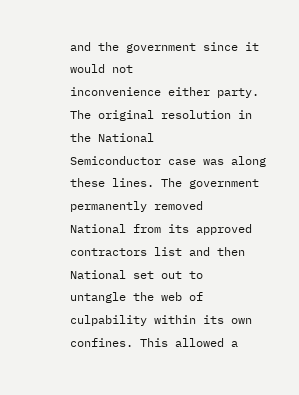and the government since it would not
inconvenience either party. The original resolution in the National
Semiconductor case was along these lines. The government permanently removed
National from its approved contractors list and then National set out to
untangle the web of culpability within its own confines. This allowed a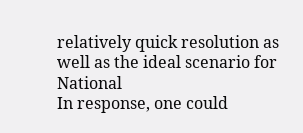relatively quick resolution as well as the ideal scenario for National
In response, one could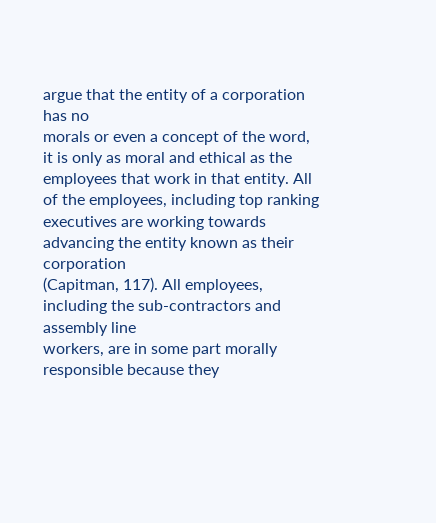argue that the entity of a corporation has no
morals or even a concept of the word, it is only as moral and ethical as the
employees that work in that entity. All of the employees, including top ranking
executives are working towards advancing the entity known as their corporation
(Capitman, 117). All employees, including the sub-contractors and assembly line
workers, are in some part morally responsible because they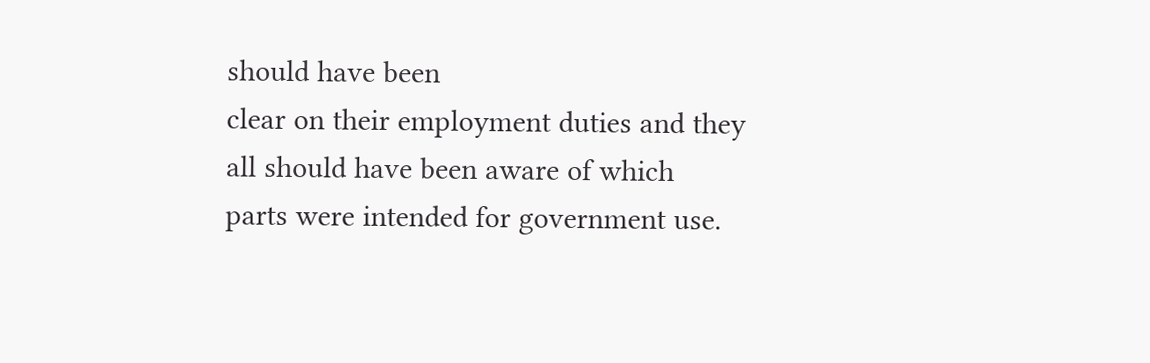should have been
clear on their employment duties and they all should have been aware of which
parts were intended for government use.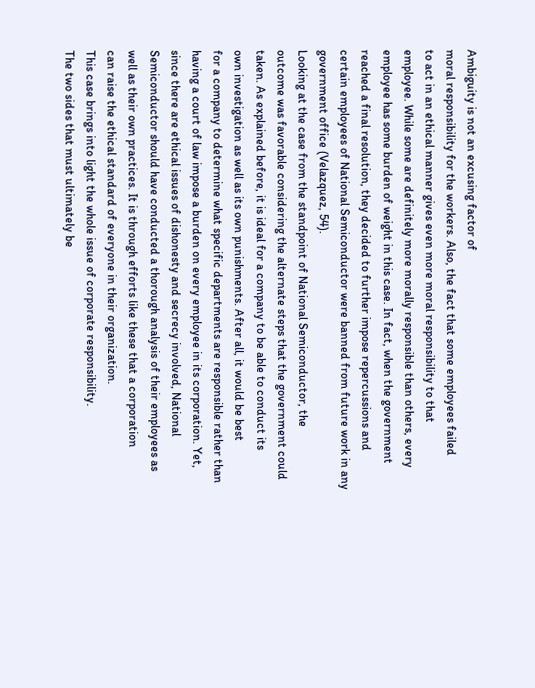Ambiguity is not an excusing factor of
moral responsibility for the workers. Also, the fact that some employees failed
to act in an ethical manner gives even more moral responsibility to that
employee. While some are definitely more morally responsible than others, every
employee has some burden of weight in this case. In fact, when the government
reached a final resolution, they decided to further impose repercussions and
certain employees of National Semiconductor were banned from future work in any
government office (Velazquez, 54).
Looking at the case from the standpoint of National Semiconductor, the
outcome was favorable considering the alternate steps that the government could
taken. As explained before, it is ideal for a company to be able to conduct its
own investigation as well as its own punishments. After all, it would be best
for a company to determine what specific departments are responsible rather than
having a court of law impose a burden on every employee in its corporation. Yet,
since there are ethical issues of dishonesty and secrecy involved, National
Semiconductor should have conducted a thorough analysis of their employees as
well as their own practices. It is through efforts like these that a corporation
can raise the ethical standard of everyone in their organization.
This case brings into light the whole issue of corporate responsibility.
The two sides that must ultimately be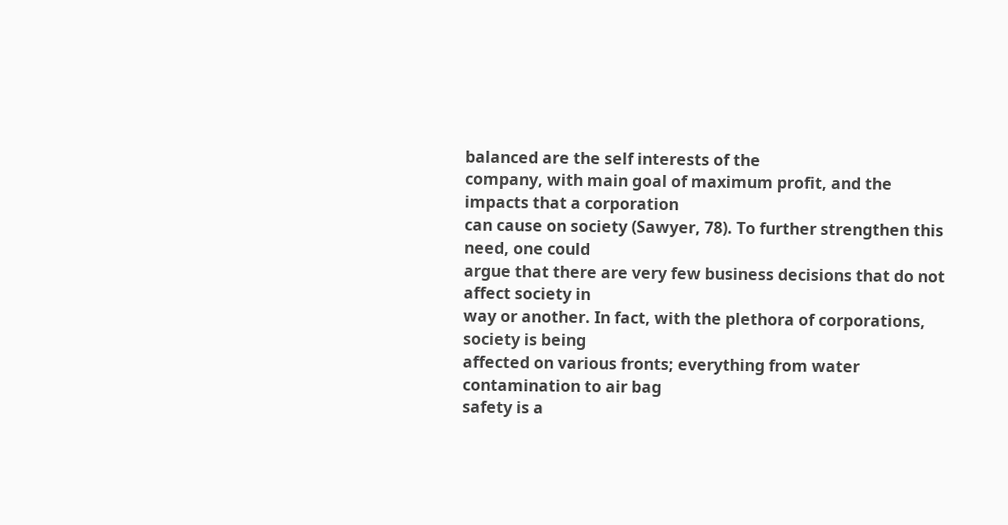balanced are the self interests of the
company, with main goal of maximum profit, and the impacts that a corporation
can cause on society (Sawyer, 78). To further strengthen this need, one could
argue that there are very few business decisions that do not affect society in
way or another. In fact, with the plethora of corporations, society is being
affected on various fronts; everything from water contamination to air bag
safety is a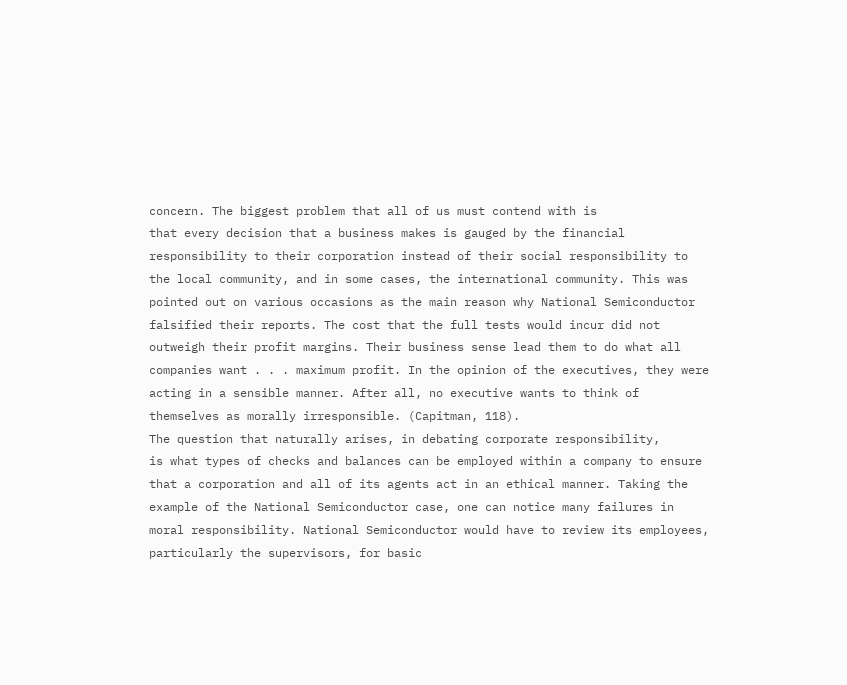concern. The biggest problem that all of us must contend with is
that every decision that a business makes is gauged by the financial
responsibility to their corporation instead of their social responsibility to
the local community, and in some cases, the international community. This was
pointed out on various occasions as the main reason why National Semiconductor
falsified their reports. The cost that the full tests would incur did not
outweigh their profit margins. Their business sense lead them to do what all
companies want . . . maximum profit. In the opinion of the executives, they were
acting in a sensible manner. After all, no executive wants to think of
themselves as morally irresponsible. (Capitman, 118).
The question that naturally arises, in debating corporate responsibility,
is what types of checks and balances can be employed within a company to ensure
that a corporation and all of its agents act in an ethical manner. Taking the
example of the National Semiconductor case, one can notice many failures in
moral responsibility. National Semiconductor would have to review its employees,
particularly the supervisors, for basic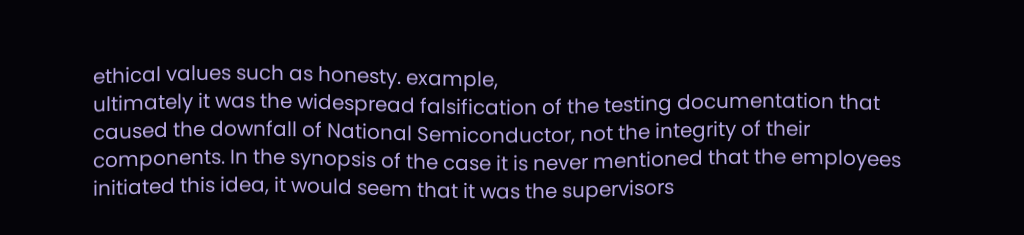ethical values such as honesty. example,
ultimately it was the widespread falsification of the testing documentation that
caused the downfall of National Semiconductor, not the integrity of their
components. In the synopsis of the case it is never mentioned that the employees
initiated this idea, it would seem that it was the supervisors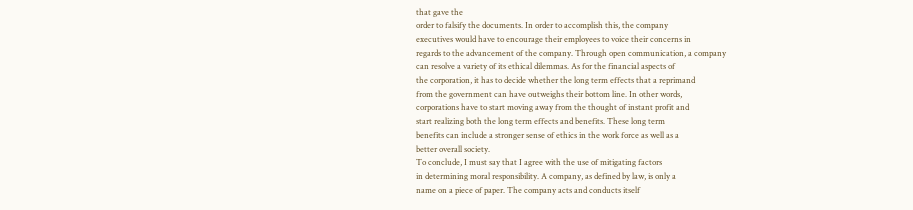that gave the
order to falsify the documents. In order to accomplish this, the company
executives would have to encourage their employees to voice their concerns in
regards to the advancement of the company. Through open communication, a company
can resolve a variety of its ethical dilemmas. As for the financial aspects of
the corporation, it has to decide whether the long term effects that a reprimand
from the government can have outweighs their bottom line. In other words,
corporations have to start moving away from the thought of instant profit and
start realizing both the long term effects and benefits. These long term
benefits can include a stronger sense of ethics in the work force as well as a
better overall society.
To conclude, I must say that I agree with the use of mitigating factors
in determining moral responsibility. A company, as defined by law, is only a
name on a piece of paper. The company acts and conducts itself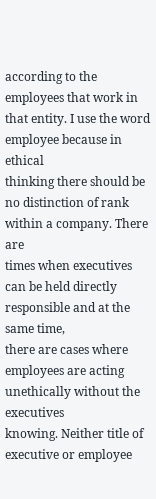according to the
employees that work in that entity. I use the word employee because in ethical
thinking there should be no distinction of rank within a company. There are
times when executives can be held directly responsible and at the same time,
there are cases where employees are acting unethically without the executives
knowing. Neither title of executive or employee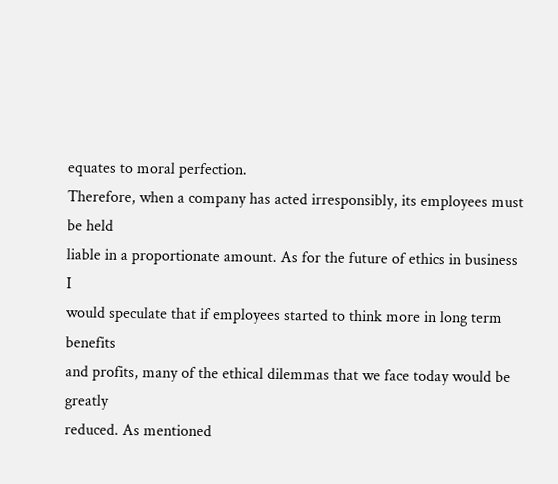equates to moral perfection.
Therefore, when a company has acted irresponsibly, its employees must be held
liable in a proportionate amount. As for the future of ethics in business I
would speculate that if employees started to think more in long term benefits
and profits, many of the ethical dilemmas that we face today would be greatly
reduced. As mentioned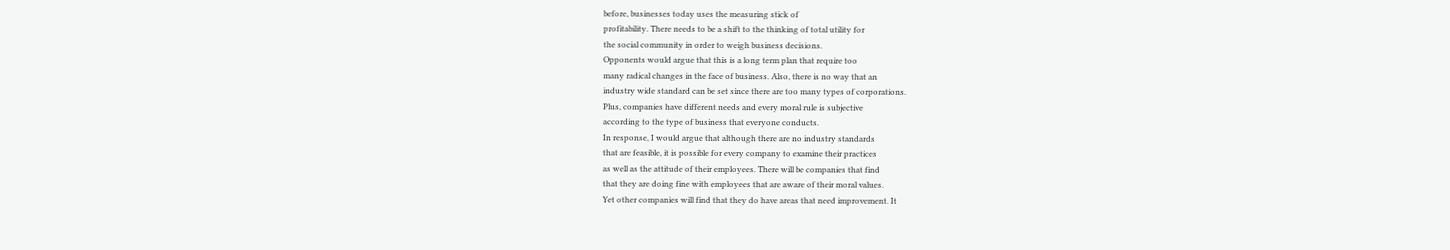before, businesses today uses the measuring stick of
profitability. There needs to be a shift to the thinking of total utility for
the social community in order to weigh business decisions.
Opponents would argue that this is a long term plan that require too
many radical changes in the face of business. Also, there is no way that an
industry wide standard can be set since there are too many types of corporations.
Plus, companies have different needs and every moral rule is subjective
according to the type of business that everyone conducts.
In response, I would argue that although there are no industry standards
that are feasible, it is possible for every company to examine their practices
as well as the attitude of their employees. There will be companies that find
that they are doing fine with employees that are aware of their moral values.
Yet other companies will find that they do have areas that need improvement. It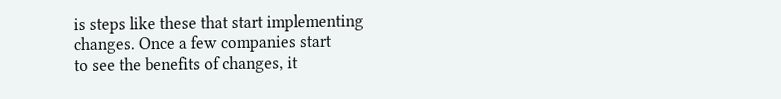is steps like these that start implementing changes. Once a few companies start
to see the benefits of changes, it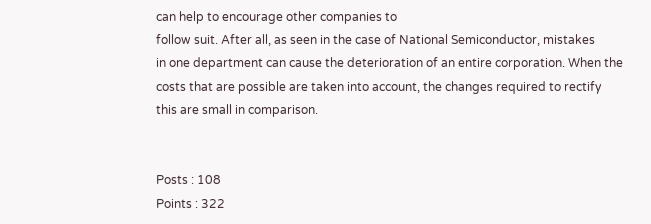can help to encourage other companies to
follow suit. After all, as seen in the case of National Semiconductor, mistakes
in one department can cause the deterioration of an entire corporation. When the
costs that are possible are taken into account, the changes required to rectify
this are small in comparison.


Posts : 108
Points : 322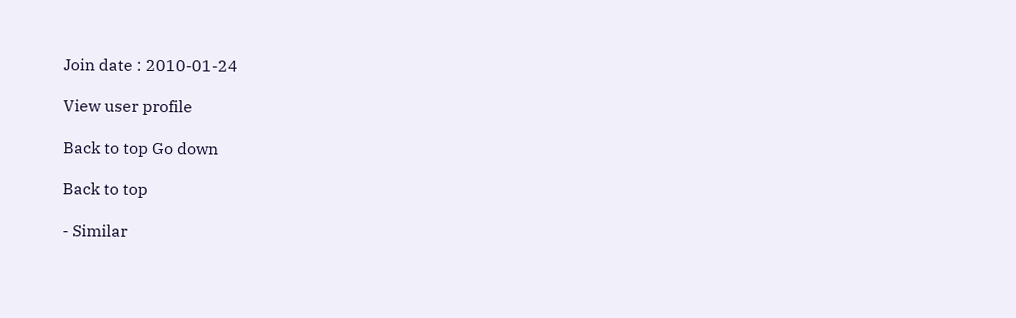Join date : 2010-01-24

View user profile

Back to top Go down

Back to top

- Similar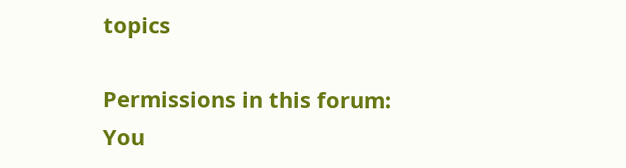topics

Permissions in this forum:
You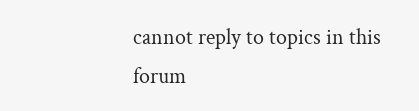cannot reply to topics in this forum